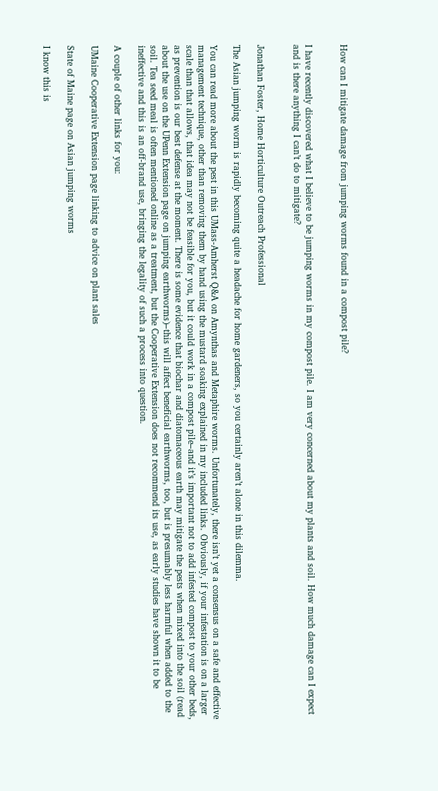How can I mitigate damage from jumping worms found in a compost pile?


I have recently discovered what I believe to be jumping worms in my compost pile. I am very concerned about my plants and soil. How much damage can I expect and is there anything I can’t do to mitigate?


Jonathan Foster, Home Horticulture Outreach Professional

The Asian jumping worm is rapidly becoming quite a headache for home gardeners, so you certainly aren’t alone in this dilemma.

You can read more about the pest in this UMass-Amherst Q&A on Amynthas and Metaphire worms. Unfortunately, there isn’t yet a consensus on a safe and effective management technique, other than removing them by hand using the mustard soaking explained in my included links. Obviously, if your infestation is on a larger scale than that allows, that idea may not be feasible for you, but it could work in a compost pile–and it’s important not to add infested compost to your other beds, as prevention is our best defense at the moment. There is some evidence that biochar and diatomaceous earth may mitigate the pests when mixed into the soil (read about the use on the UPenn Extension page on jumping earthworms)–this will affect beneficial earthworms, too, but is presumably less harmful when added to the soil. Tea seed meal is often mentioned online as a treatment, but the Cooperative Extension does not recommend its use, as early studies have shown it to be ineffective and this is an off-brand use, bringing the legality of such a process into question.

A couple of other links for you:

UMaine Cooperative Extension page linking to advice on plant sales

State of Maine page on Asian jumping worms

I know this is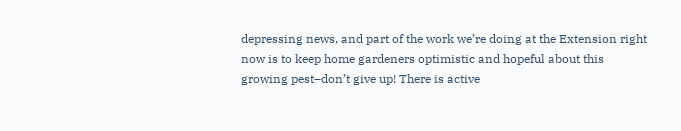depressing news, and part of the work we’re doing at the Extension right now is to keep home gardeners optimistic and hopeful about this growing pest–don’t give up! There is active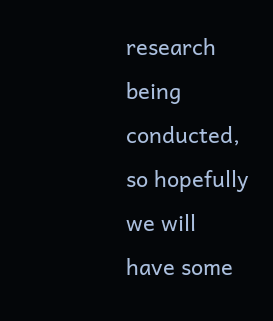research being conducted, so hopefully we will have some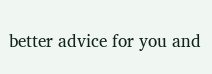better advice for you and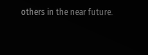others in the near future.